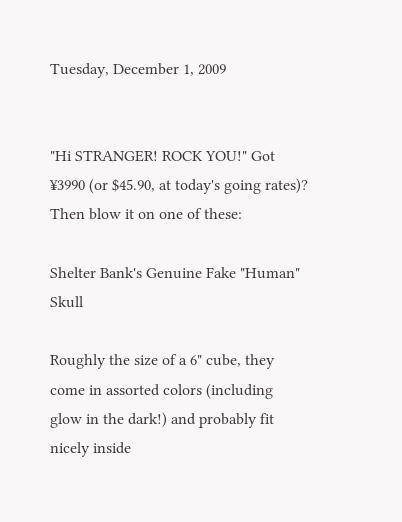Tuesday, December 1, 2009


"Hi STRANGER! ROCK YOU!" Got ¥3990 (or $45.90, at today's going rates)? Then blow it on one of these:

Shelter Bank's Genuine Fake "Human" Skull

Roughly the size of a 6" cube, they come in assorted colors (including glow in the dark!) and probably fit nicely inside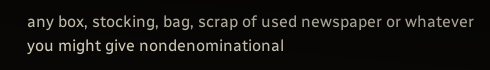any box, stocking, bag, scrap of used newspaper or whatever you might give nondenominational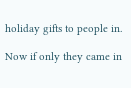holiday gifts to people in.

Now if only they came in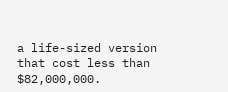a life-sized version that cost less than $82,000,000.